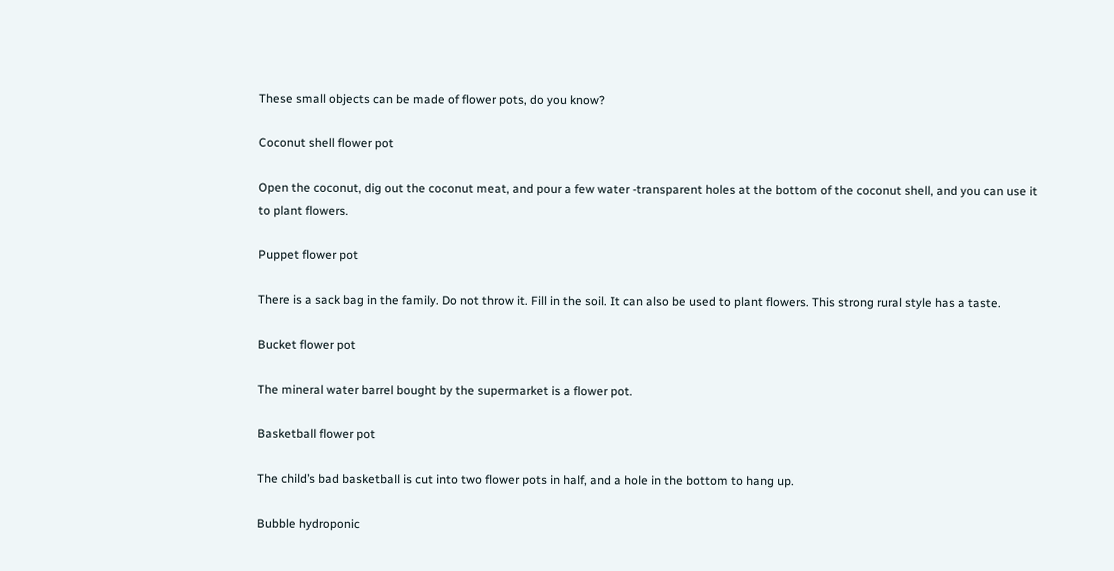These small objects can be made of flower pots, do you know?

Coconut shell flower pot

Open the coconut, dig out the coconut meat, and pour a few water -transparent holes at the bottom of the coconut shell, and you can use it to plant flowers.

Puppet flower pot

There is a sack bag in the family. Do not throw it. Fill in the soil. It can also be used to plant flowers. This strong rural style has a taste.

Bucket flower pot

The mineral water barrel bought by the supermarket is a flower pot.

Basketball flower pot

The child’s bad basketball is cut into two flower pots in half, and a hole in the bottom to hang up.

Bubble hydroponic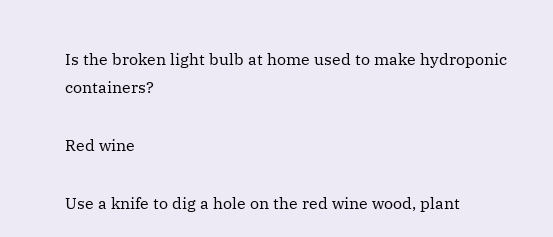Is the broken light bulb at home used to make hydroponic containers?

Red wine

Use a knife to dig a hole on the red wine wood, plant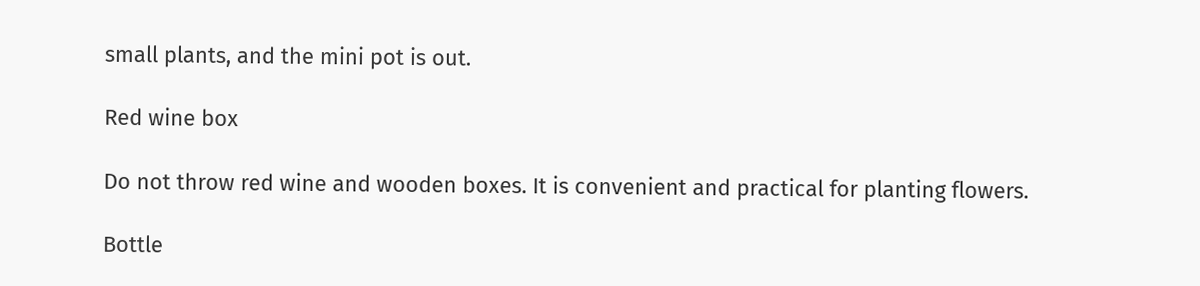small plants, and the mini pot is out.

Red wine box

Do not throw red wine and wooden boxes. It is convenient and practical for planting flowers.

Bottle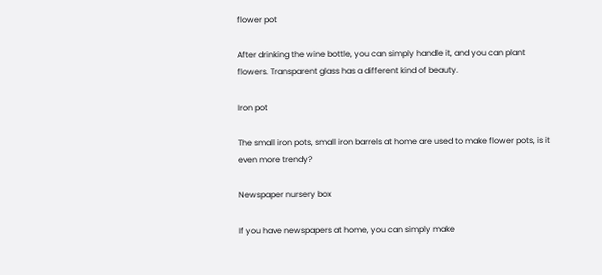flower pot

After drinking the wine bottle, you can simply handle it, and you can plant flowers. Transparent glass has a different kind of beauty.

Iron pot

The small iron pots, small iron barrels at home are used to make flower pots, is it even more trendy?

Newspaper nursery box

If you have newspapers at home, you can simply make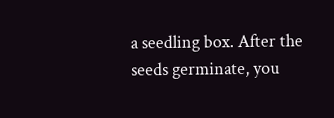a seedling box. After the seeds germinate, you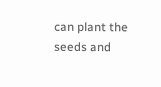can plant the seeds and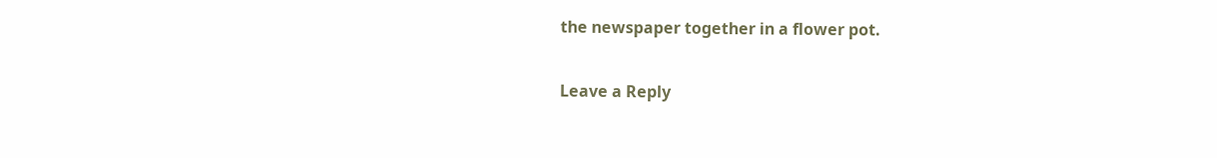the newspaper together in a flower pot.

Leave a Reply